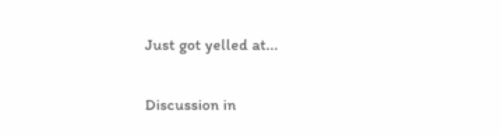Just got yelled at...

Discussion in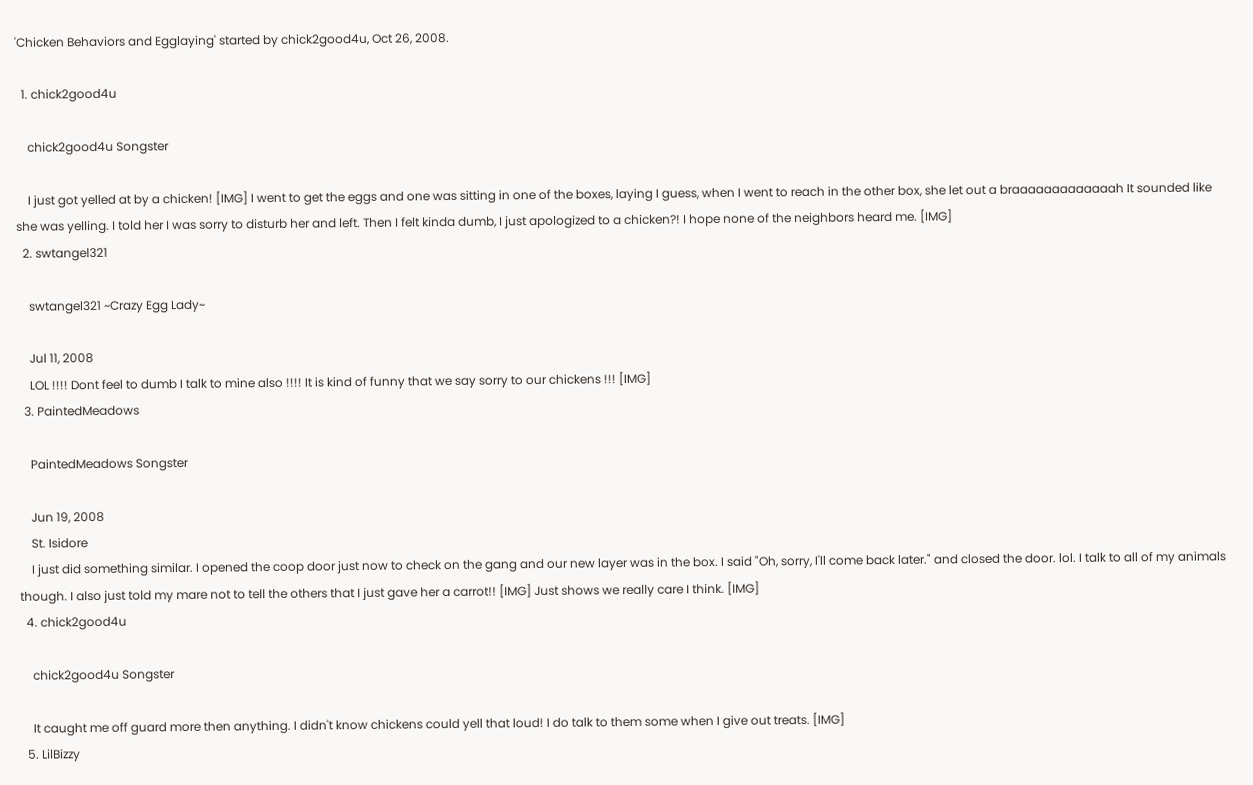'Chicken Behaviors and Egglaying' started by chick2good4u, Oct 26, 2008.

  1. chick2good4u

    chick2good4u Songster

    I just got yelled at by a chicken! [IMG] I went to get the eggs and one was sitting in one of the boxes, laying I guess, when I went to reach in the other box, she let out a braaaaaaaaaaaaah It sounded like she was yelling. I told her I was sorry to disturb her and left. Then I felt kinda dumb, I just apologized to a chicken?! I hope none of the neighbors heard me. [IMG]
  2. swtangel321

    swtangel321 ~Crazy Egg Lady~

    Jul 11, 2008
    LOL !!!! Dont feel to dumb I talk to mine also !!!! It is kind of funny that we say sorry to our chickens !!! [IMG]
  3. PaintedMeadows

    PaintedMeadows Songster

    Jun 19, 2008
    St. Isidore
    I just did something similar. I opened the coop door just now to check on the gang and our new layer was in the box. I said "Oh, sorry, I'll come back later." and closed the door. lol. I talk to all of my animals though. I also just told my mare not to tell the others that I just gave her a carrot!! [IMG] Just shows we really care I think. [IMG]
  4. chick2good4u

    chick2good4u Songster

    It caught me off guard more then anything. I didn't know chickens could yell that loud! I do talk to them some when I give out treats. [IMG]
  5. LilBizzy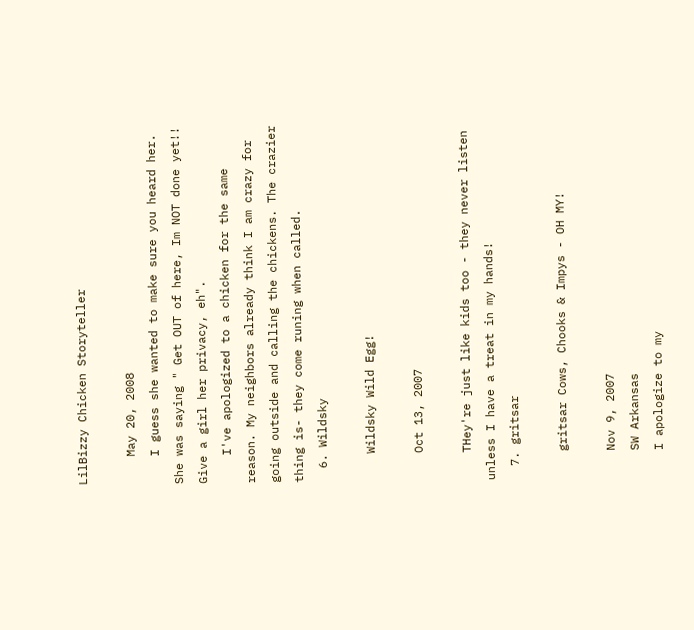LilBizzy Chicken Storyteller

    May 20, 2008
    I guess she wanted to make sure you heard her. She was saying " Get OUT of here, Im NOT done yet!! Give a girl her privacy, eh".
    I've apologized to a chicken for the same reason. My neighbors already think I am crazy for going outside and calling the chickens. The crazier thing is- they come runing when called.
  6. Wildsky

    Wildsky Wild Egg!

    Oct 13, 2007

    THey're just like kids too - they never listen unless I have a treat in my hands!
  7. gritsar

    gritsar Cows, Chooks & Impys - OH MY!

    Nov 9, 2007
    SW Arkansas
    I apologize to my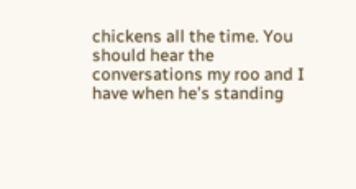chickens all the time. You should hear the conversations my roo and I have when he's standing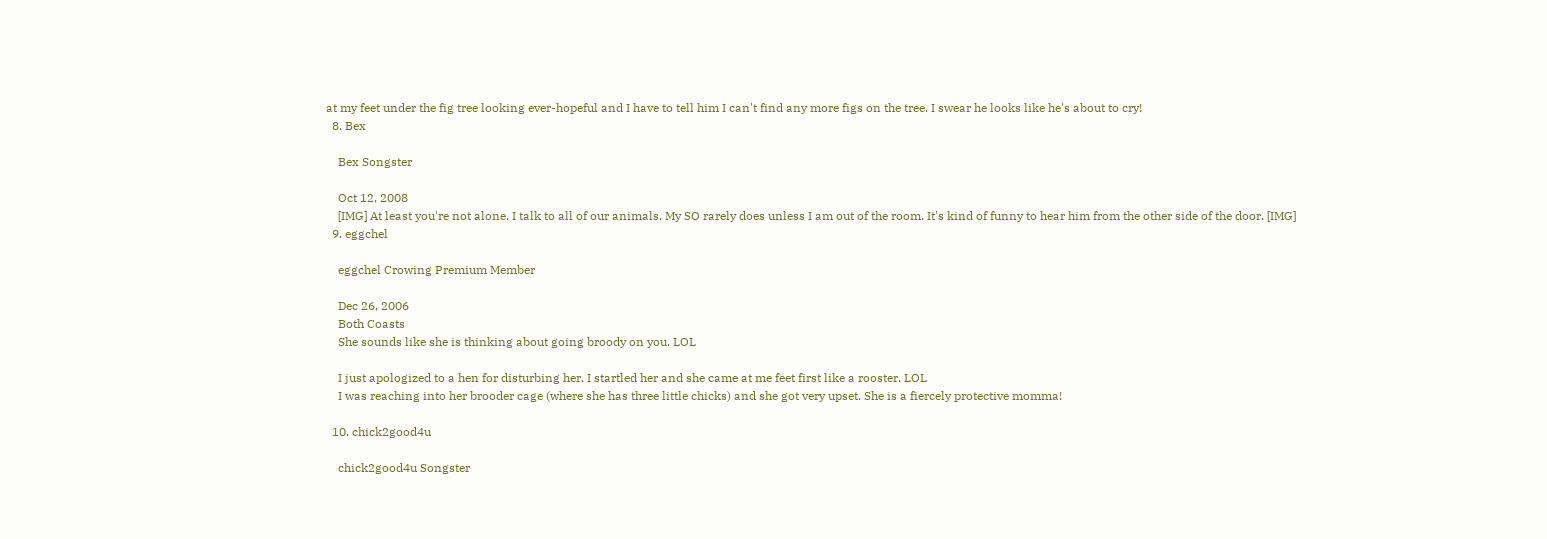at my feet under the fig tree looking ever-hopeful and I have to tell him I can't find any more figs on the tree. I swear he looks like he's about to cry!
  8. Bex

    Bex Songster

    Oct 12, 2008
    [IMG] At least you're not alone. I talk to all of our animals. My SO rarely does unless I am out of the room. It's kind of funny to hear him from the other side of the door. [IMG]
  9. eggchel

    eggchel Crowing Premium Member

    Dec 26, 2006
    Both Coasts
    She sounds like she is thinking about going broody on you. LOL

    I just apologized to a hen for disturbing her. I startled her and she came at me feet first like a rooster. LOL
    I was reaching into her brooder cage (where she has three little chicks) and she got very upset. She is a fiercely protective momma!

  10. chick2good4u

    chick2good4u Songster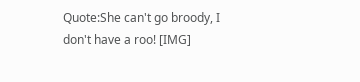Quote:She can't go broody, I don't have a roo! [IMG]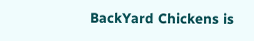BackYard Chickens is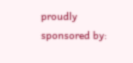proudly sponsored by: